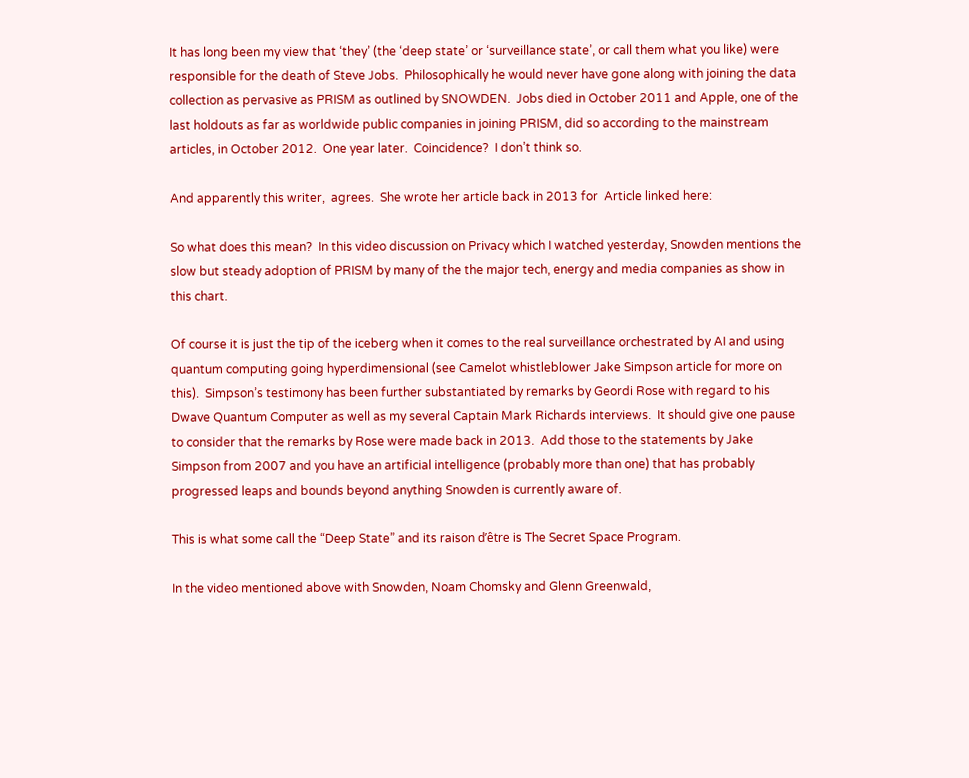It has long been my view that ‘they’ (the ‘deep state’ or ‘surveillance state’, or call them what you like) were responsible for the death of Steve Jobs.  Philosophically he would never have gone along with joining the data collection as pervasive as PRISM as outlined by SNOWDEN.  Jobs died in October 2011 and Apple, one of the last holdouts as far as worldwide public companies in joining PRISM, did so according to the mainstream articles, in October 2012.  One year later.  Coincidence?  I don’t think so.

And apparently this writer,  agrees.  She wrote her article back in 2013 for  Article linked here:

So what does this mean?  In this video discussion on Privacy which I watched yesterday, Snowden mentions the slow but steady adoption of PRISM by many of the the major tech, energy and media companies as show in this chart.

Of course it is just the tip of the iceberg when it comes to the real surveillance orchestrated by AI and using quantum computing going hyperdimensional (see Camelot whistleblower Jake Simpson article for more on this).  Simpson’s testimony has been further substantiated by remarks by Geordi Rose with regard to his Dwave Quantum Computer as well as my several Captain Mark Richards interviews.  It should give one pause to consider that the remarks by Rose were made back in 2013.  Add those to the statements by Jake Simpson from 2007 and you have an artificial intelligence (probably more than one) that has probably progressed leaps and bounds beyond anything Snowden is currently aware of.

This is what some call the “Deep State” and its raison d’être is The Secret Space Program.

In the video mentioned above with Snowden, Noam Chomsky and Glenn Greenwald,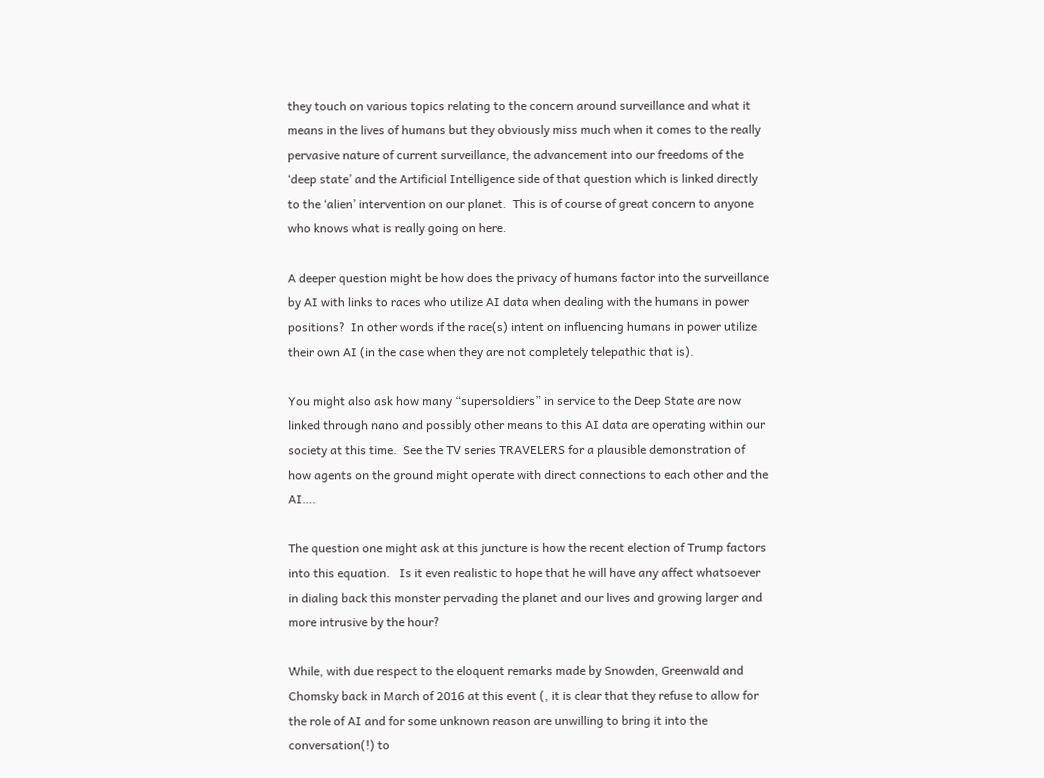they touch on various topics relating to the concern around surveillance and what it means in the lives of humans but they obviously miss much when it comes to the really pervasive nature of current surveillance, the advancement into our freedoms of the ‘deep state’ and the Artificial Intelligence side of that question which is linked directly to the ‘alien’ intervention on our planet.  This is of course of great concern to anyone who knows what is really going on here.

A deeper question might be how does the privacy of humans factor into the surveillance by AI with links to races who utilize AI data when dealing with the humans in power positions?  In other words if the race(s) intent on influencing humans in power utilize their own AI (in the case when they are not completely telepathic that is).

You might also ask how many “supersoldiers” in service to the Deep State are now linked through nano and possibly other means to this AI data are operating within our society at this time.  See the TV series TRAVELERS for a plausible demonstration of how agents on the ground might operate with direct connections to each other and the AI….

The question one might ask at this juncture is how the recent election of Trump factors into this equation.   Is it even realistic to hope that he will have any affect whatsoever in dialing back this monster pervading the planet and our lives and growing larger and more intrusive by the hour?

While, with due respect to the eloquent remarks made by Snowden, Greenwald and Chomsky back in March of 2016 at this event (, it is clear that they refuse to allow for the role of AI and for some unknown reason are unwilling to bring it into the conversation(!) to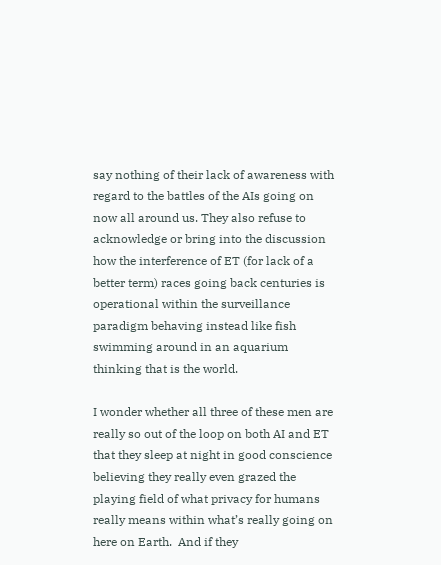say nothing of their lack of awareness with regard to the battles of the AIs going on now all around us. They also refuse to acknowledge or bring into the discussion how the interference of ET (for lack of a better term) races going back centuries is operational within the surveillance paradigm behaving instead like fish swimming around in an aquarium thinking that is the world.

I wonder whether all three of these men are really so out of the loop on both AI and ET that they sleep at night in good conscience believing they really even grazed the playing field of what privacy for humans really means within what’s really going on here on Earth.  And if they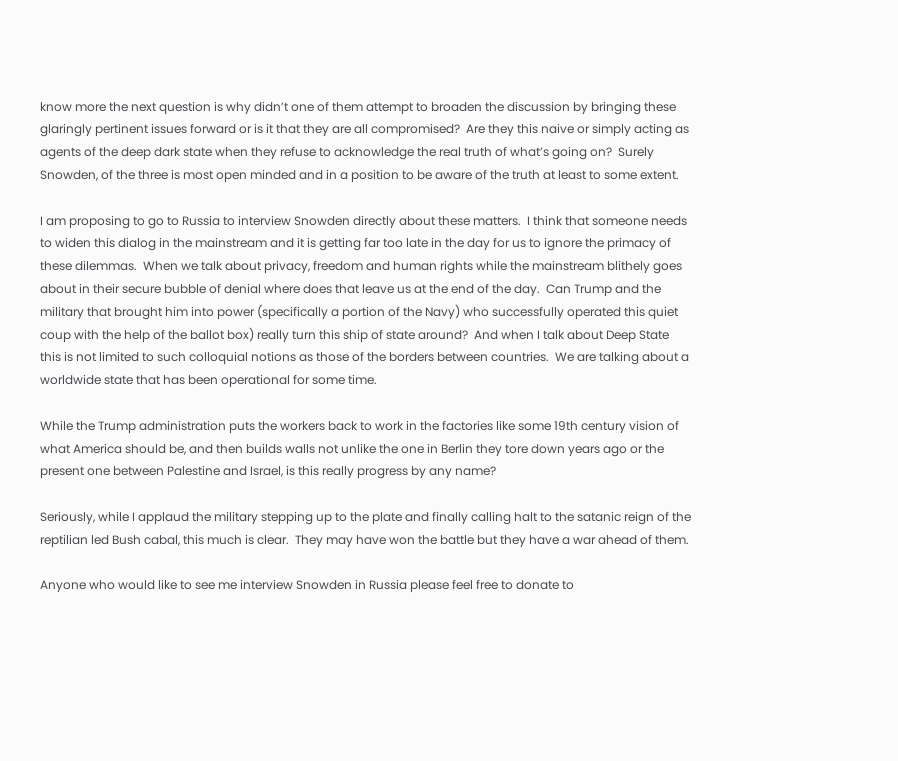know more the next question is why didn’t one of them attempt to broaden the discussion by bringing these glaringly pertinent issues forward or is it that they are all compromised?  Are they this naive or simply acting as agents of the deep dark state when they refuse to acknowledge the real truth of what’s going on?  Surely Snowden, of the three is most open minded and in a position to be aware of the truth at least to some extent.

I am proposing to go to Russia to interview Snowden directly about these matters.  I think that someone needs to widen this dialog in the mainstream and it is getting far too late in the day for us to ignore the primacy of these dilemmas.  When we talk about privacy, freedom and human rights while the mainstream blithely goes about in their secure bubble of denial where does that leave us at the end of the day.  Can Trump and the military that brought him into power (specifically a portion of the Navy) who successfully operated this quiet coup with the help of the ballot box) really turn this ship of state around?  And when I talk about Deep State this is not limited to such colloquial notions as those of the borders between countries.  We are talking about a worldwide state that has been operational for some time.

While the Trump administration puts the workers back to work in the factories like some 19th century vision of what America should be, and then builds walls not unlike the one in Berlin they tore down years ago or the present one between Palestine and Israel, is this really progress by any name?

Seriously, while I applaud the military stepping up to the plate and finally calling halt to the satanic reign of the reptilian led Bush cabal, this much is clear.  They may have won the battle but they have a war ahead of them.

Anyone who would like to see me interview Snowden in Russia please feel free to donate to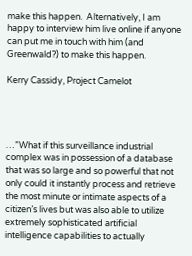make this happen.  Alternatively, I am happy to interview him live online if anyone can put me in touch with him (and Greenwald?) to make this happen.

Kerry Cassidy, Project Camelot




…”What if this surveillance industrial complex was in possession of a database that was so large and so powerful that not only could it instantly process and retrieve the most minute or intimate aspects of a citizen’s lives but was also able to utilize extremely sophisticated artificial intelligence capabilities to actually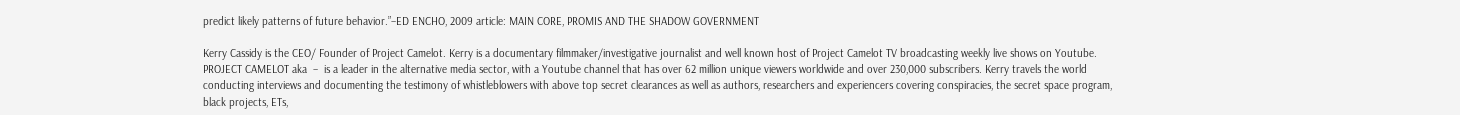predict likely patterns of future behavior.”–ED ENCHO, 2009 article: MAIN CORE, PROMIS AND THE SHADOW GOVERNMENT

Kerry Cassidy is the CEO/ Founder of Project Camelot. Kerry is a documentary filmmaker/investigative journalist and well known host of Project Camelot TV broadcasting weekly live shows on Youtube.  PROJECT CAMELOT aka  –  is a leader in the alternative media sector, with a Youtube channel that has over 62 million unique viewers worldwide and over 230,000 subscribers. Kerry travels the world conducting interviews and documenting the testimony of whistleblowers with above top secret clearances as well as authors, researchers and experiencers covering conspiracies, the secret space program, black projects, ETs,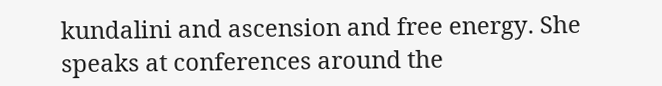kundalini and ascension and free energy. She speaks at conferences around the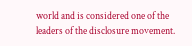world and is considered one of the leaders of the disclosure movement.